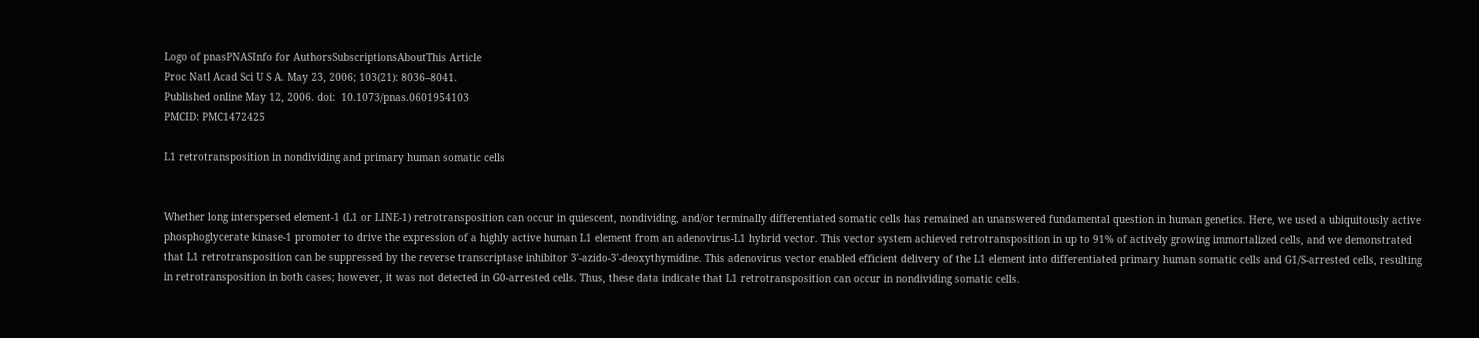Logo of pnasPNASInfo for AuthorsSubscriptionsAboutThis Article
Proc Natl Acad Sci U S A. May 23, 2006; 103(21): 8036–8041.
Published online May 12, 2006. doi:  10.1073/pnas.0601954103
PMCID: PMC1472425

L1 retrotransposition in nondividing and primary human somatic cells


Whether long interspersed element-1 (L1 or LINE-1) retrotransposition can occur in quiescent, nondividing, and/or terminally differentiated somatic cells has remained an unanswered fundamental question in human genetics. Here, we used a ubiquitously active phosphoglycerate kinase-1 promoter to drive the expression of a highly active human L1 element from an adenovirus-L1 hybrid vector. This vector system achieved retrotransposition in up to 91% of actively growing immortalized cells, and we demonstrated that L1 retrotransposition can be suppressed by the reverse transcriptase inhibitor 3′-azido-3′-deoxythymidine. This adenovirus vector enabled efficient delivery of the L1 element into differentiated primary human somatic cells and G1/S-arrested cells, resulting in retrotransposition in both cases; however, it was not detected in G0-arrested cells. Thus, these data indicate that L1 retrotransposition can occur in nondividing somatic cells.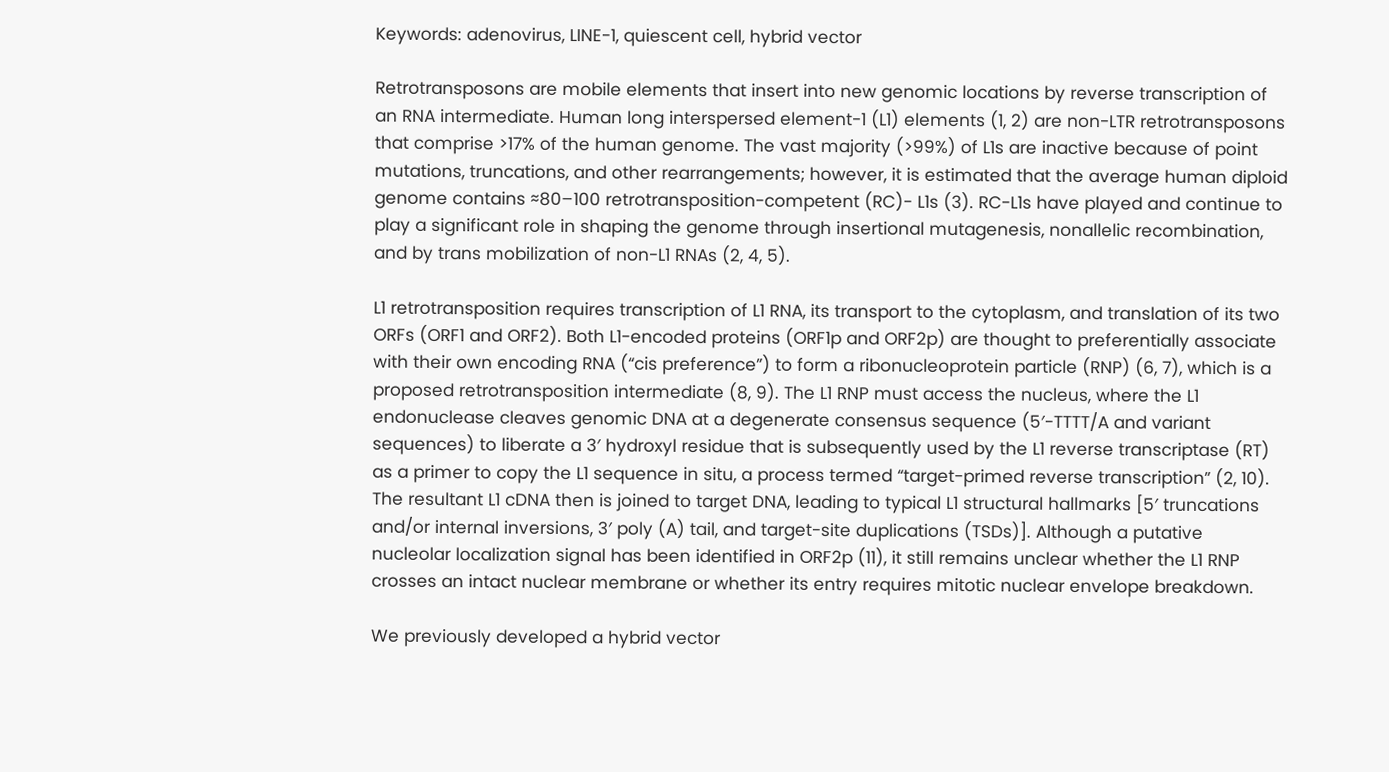Keywords: adenovirus, LINE-1, quiescent cell, hybrid vector

Retrotransposons are mobile elements that insert into new genomic locations by reverse transcription of an RNA intermediate. Human long interspersed element-1 (L1) elements (1, 2) are non-LTR retrotransposons that comprise >17% of the human genome. The vast majority (>99%) of L1s are inactive because of point mutations, truncations, and other rearrangements; however, it is estimated that the average human diploid genome contains ≈80–100 retrotransposition-competent (RC)- L1s (3). RC-L1s have played and continue to play a significant role in shaping the genome through insertional mutagenesis, nonallelic recombination, and by trans mobilization of non-L1 RNAs (2, 4, 5).

L1 retrotransposition requires transcription of L1 RNA, its transport to the cytoplasm, and translation of its two ORFs (ORF1 and ORF2). Both L1-encoded proteins (ORF1p and ORF2p) are thought to preferentially associate with their own encoding RNA (“cis preference”) to form a ribonucleoprotein particle (RNP) (6, 7), which is a proposed retrotransposition intermediate (8, 9). The L1 RNP must access the nucleus, where the L1 endonuclease cleaves genomic DNA at a degenerate consensus sequence (5′-TTTT/A and variant sequences) to liberate a 3′ hydroxyl residue that is subsequently used by the L1 reverse transcriptase (RT) as a primer to copy the L1 sequence in situ, a process termed “target-primed reverse transcription” (2, 10). The resultant L1 cDNA then is joined to target DNA, leading to typical L1 structural hallmarks [5′ truncations and/or internal inversions, 3′ poly (A) tail, and target-site duplications (TSDs)]. Although a putative nucleolar localization signal has been identified in ORF2p (11), it still remains unclear whether the L1 RNP crosses an intact nuclear membrane or whether its entry requires mitotic nuclear envelope breakdown.

We previously developed a hybrid vector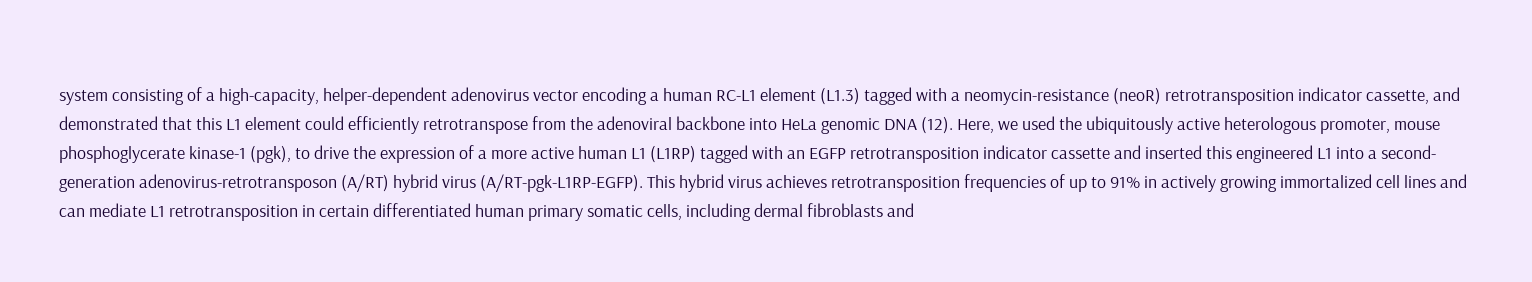system consisting of a high-capacity, helper-dependent adenovirus vector encoding a human RC-L1 element (L1.3) tagged with a neomycin-resistance (neoR) retrotransposition indicator cassette, and demonstrated that this L1 element could efficiently retrotranspose from the adenoviral backbone into HeLa genomic DNA (12). Here, we used the ubiquitously active heterologous promoter, mouse phosphoglycerate kinase-1 (pgk), to drive the expression of a more active human L1 (L1RP) tagged with an EGFP retrotransposition indicator cassette and inserted this engineered L1 into a second-generation adenovirus-retrotransposon (A/RT) hybrid virus (A/RT-pgk-L1RP-EGFP). This hybrid virus achieves retrotransposition frequencies of up to 91% in actively growing immortalized cell lines and can mediate L1 retrotransposition in certain differentiated human primary somatic cells, including dermal fibroblasts and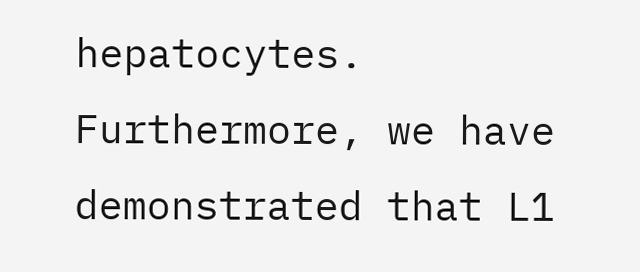hepatocytes. Furthermore, we have demonstrated that L1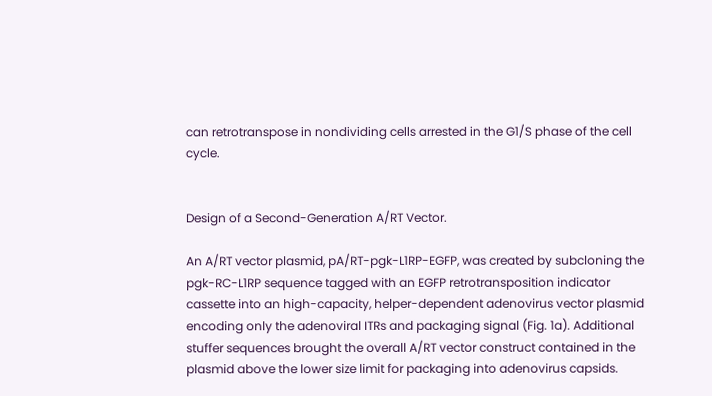can retrotranspose in nondividing cells arrested in the G1/S phase of the cell cycle.


Design of a Second-Generation A/RT Vector.

An A/RT vector plasmid, pA/RT-pgk-L1RP-EGFP, was created by subcloning the pgk-RC-L1RP sequence tagged with an EGFP retrotransposition indicator cassette into an high-capacity, helper-dependent adenovirus vector plasmid encoding only the adenoviral ITRs and packaging signal (Fig. 1a). Additional stuffer sequences brought the overall A/RT vector construct contained in the plasmid above the lower size limit for packaging into adenovirus capsids.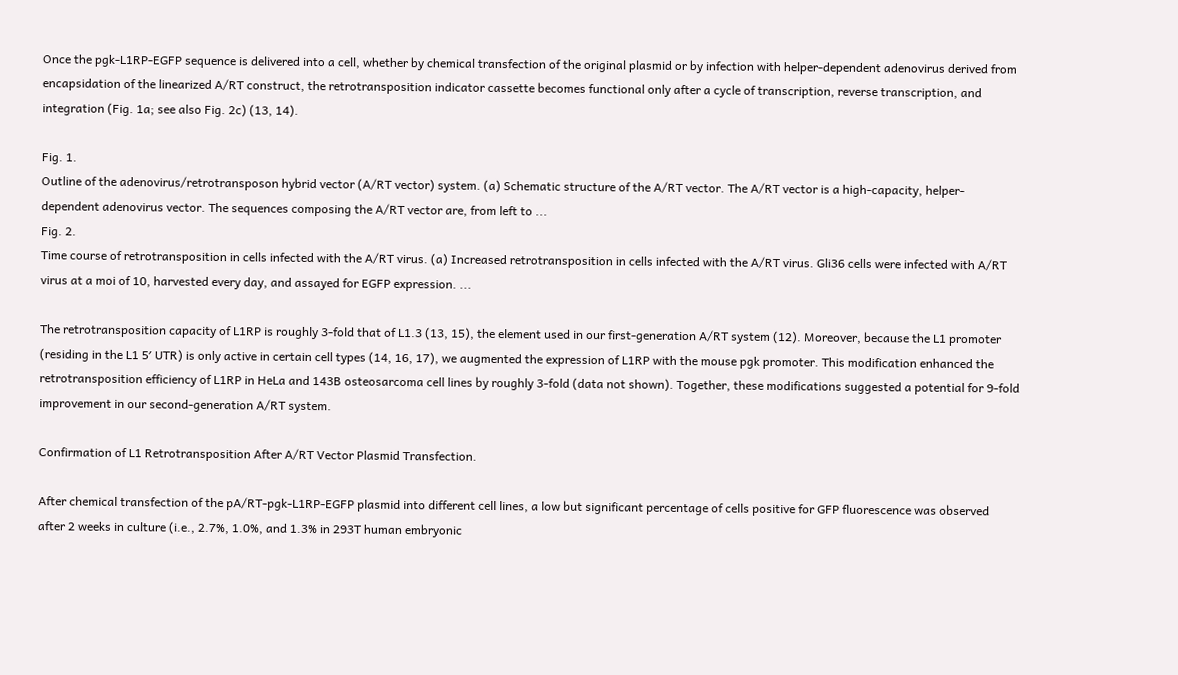Once the pgk-L1RP-EGFP sequence is delivered into a cell, whether by chemical transfection of the original plasmid or by infection with helper-dependent adenovirus derived from encapsidation of the linearized A/RT construct, the retrotransposition indicator cassette becomes functional only after a cycle of transcription, reverse transcription, and integration (Fig. 1a; see also Fig. 2c) (13, 14).

Fig. 1.
Outline of the adenovirus/retrotransposon hybrid vector (A/RT vector) system. (a) Schematic structure of the A/RT vector. The A/RT vector is a high-capacity, helper-dependent adenovirus vector. The sequences composing the A/RT vector are, from left to ...
Fig. 2.
Time course of retrotransposition in cells infected with the A/RT virus. (a) Increased retrotransposition in cells infected with the A/RT virus. Gli36 cells were infected with A/RT virus at a moi of 10, harvested every day, and assayed for EGFP expression. ...

The retrotransposition capacity of L1RP is roughly 3-fold that of L1.3 (13, 15), the element used in our first-generation A/RT system (12). Moreover, because the L1 promoter (residing in the L1 5′ UTR) is only active in certain cell types (14, 16, 17), we augmented the expression of L1RP with the mouse pgk promoter. This modification enhanced the retrotransposition efficiency of L1RP in HeLa and 143B osteosarcoma cell lines by roughly 3-fold (data not shown). Together, these modifications suggested a potential for 9-fold improvement in our second-generation A/RT system.

Confirmation of L1 Retrotransposition After A/RT Vector Plasmid Transfection.

After chemical transfection of the pA/RT-pgk-L1RP-EGFP plasmid into different cell lines, a low but significant percentage of cells positive for GFP fluorescence was observed after 2 weeks in culture (i.e., 2.7%, 1.0%, and 1.3% in 293T human embryonic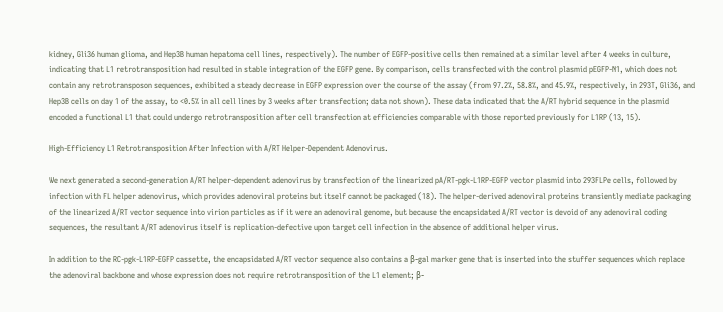kidney, Gli36 human glioma, and Hep3B human hepatoma cell lines, respectively). The number of EGFP-positive cells then remained at a similar level after 4 weeks in culture, indicating that L1 retrotransposition had resulted in stable integration of the EGFP gene. By comparison, cells transfected with the control plasmid pEGFP-N1, which does not contain any retrotransposon sequences, exhibited a steady decrease in EGFP expression over the course of the assay (from 97.2%, 58.8%, and 45.9%, respectively, in 293T, Gli36, and Hep3B cells on day 1 of the assay, to <0.5% in all cell lines by 3 weeks after transfection; data not shown). These data indicated that the A/RT hybrid sequence in the plasmid encoded a functional L1 that could undergo retrotransposition after cell transfection at efficiencies comparable with those reported previously for L1RP (13, 15).

High-Efficiency L1 Retrotransposition After Infection with A/RT Helper-Dependent Adenovirus.

We next generated a second-generation A/RT helper-dependent adenovirus by transfection of the linearized pA/RT-pgk-L1RP-EGFP vector plasmid into 293FLPe cells, followed by infection with FL helper adenovirus, which provides adenoviral proteins but itself cannot be packaged (18). The helper-derived adenoviral proteins transiently mediate packaging of the linearized A/RT vector sequence into virion particles as if it were an adenoviral genome, but because the encapsidated A/RT vector is devoid of any adenoviral coding sequences, the resultant A/RT adenovirus itself is replication-defective upon target cell infection in the absence of additional helper virus.

In addition to the RC-pgk-L1RP-EGFP cassette, the encapsidated A/RT vector sequence also contains a β-gal marker gene that is inserted into the stuffer sequences which replace the adenoviral backbone and whose expression does not require retrotransposition of the L1 element; β-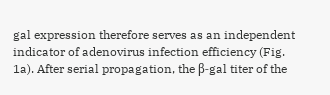gal expression therefore serves as an independent indicator of adenovirus infection efficiency (Fig. 1a). After serial propagation, the β-gal titer of the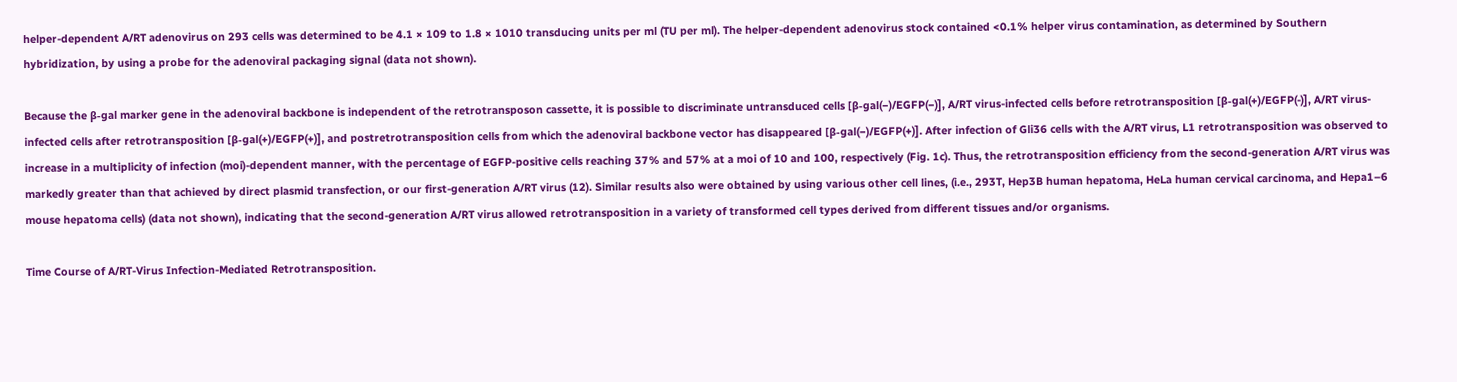helper-dependent A/RT adenovirus on 293 cells was determined to be 4.1 × 109 to 1.8 × 1010 transducing units per ml (TU per ml). The helper-dependent adenovirus stock contained <0.1% helper virus contamination, as determined by Southern hybridization, by using a probe for the adenoviral packaging signal (data not shown).

Because the β-gal marker gene in the adenoviral backbone is independent of the retrotransposon cassette, it is possible to discriminate untransduced cells [β-gal(−)/EGFP(−)], A/RT virus-infected cells before retrotransposition [β-gal(+)/EGFP(-)], A/RT virus-infected cells after retrotransposition [β-gal(+)/EGFP(+)], and postretrotransposition cells from which the adenoviral backbone vector has disappeared [β-gal(−)/EGFP(+)]. After infection of Gli36 cells with the A/RT virus, L1 retrotransposition was observed to increase in a multiplicity of infection (moi)-dependent manner, with the percentage of EGFP-positive cells reaching 37% and 57% at a moi of 10 and 100, respectively (Fig. 1c). Thus, the retrotransposition efficiency from the second-generation A/RT virus was markedly greater than that achieved by direct plasmid transfection, or our first-generation A/RT virus (12). Similar results also were obtained by using various other cell lines, (i.e., 293T, Hep3B human hepatoma, HeLa human cervical carcinoma, and Hepa1–6 mouse hepatoma cells) (data not shown), indicating that the second-generation A/RT virus allowed retrotransposition in a variety of transformed cell types derived from different tissues and/or organisms.

Time Course of A/RT-Virus Infection-Mediated Retrotransposition.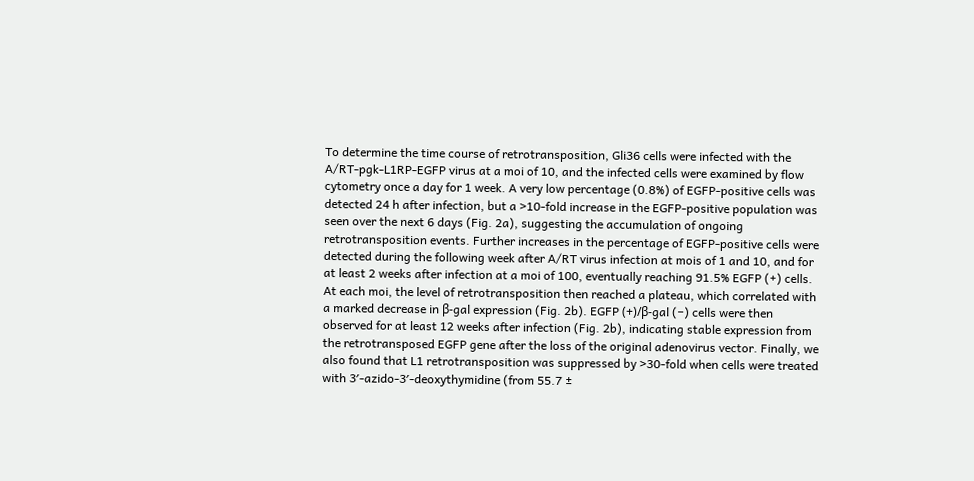To determine the time course of retrotransposition, Gli36 cells were infected with the A/RT-pgk-L1RP-EGFP virus at a moi of 10, and the infected cells were examined by flow cytometry once a day for 1 week. A very low percentage (0.8%) of EGFP-positive cells was detected 24 h after infection, but a >10-fold increase in the EGFP-positive population was seen over the next 6 days (Fig. 2a), suggesting the accumulation of ongoing retrotransposition events. Further increases in the percentage of EGFP-positive cells were detected during the following week after A/RT virus infection at mois of 1 and 10, and for at least 2 weeks after infection at a moi of 100, eventually reaching 91.5% EGFP (+) cells. At each moi, the level of retrotransposition then reached a plateau, which correlated with a marked decrease in β-gal expression (Fig. 2b). EGFP (+)/β-gal (−) cells were then observed for at least 12 weeks after infection (Fig. 2b), indicating stable expression from the retrotransposed EGFP gene after the loss of the original adenovirus vector. Finally, we also found that L1 retrotransposition was suppressed by >30-fold when cells were treated with 3′-azido-3′-deoxythymidine (from 55.7 ±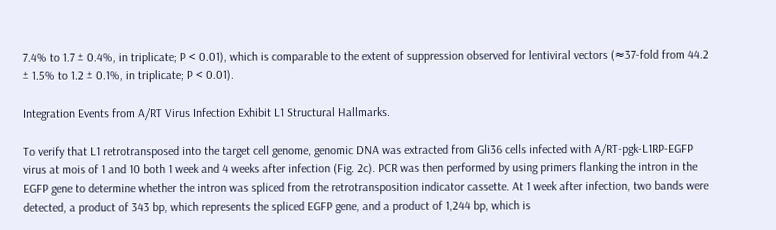7.4% to 1.7 ± 0.4%, in triplicate; P < 0.01), which is comparable to the extent of suppression observed for lentiviral vectors (≈37-fold from 44.2 ± 1.5% to 1.2 ± 0.1%, in triplicate; P < 0.01).

Integration Events from A/RT Virus Infection Exhibit L1 Structural Hallmarks.

To verify that L1 retrotransposed into the target cell genome, genomic DNA was extracted from Gli36 cells infected with A/RT-pgk-L1RP-EGFP virus at mois of 1 and 10 both 1 week and 4 weeks after infection (Fig. 2c). PCR was then performed by using primers flanking the intron in the EGFP gene to determine whether the intron was spliced from the retrotransposition indicator cassette. At 1 week after infection, two bands were detected, a product of 343 bp, which represents the spliced EGFP gene, and a product of 1,244 bp, which is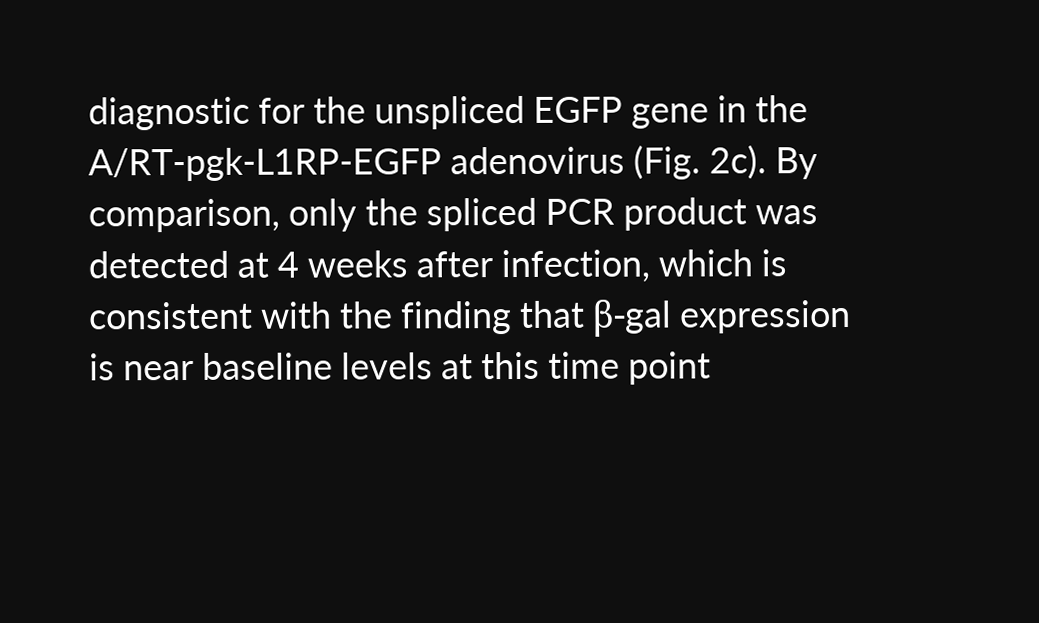diagnostic for the unspliced EGFP gene in the A/RT-pgk-L1RP-EGFP adenovirus (Fig. 2c). By comparison, only the spliced PCR product was detected at 4 weeks after infection, which is consistent with the finding that β-gal expression is near baseline levels at this time point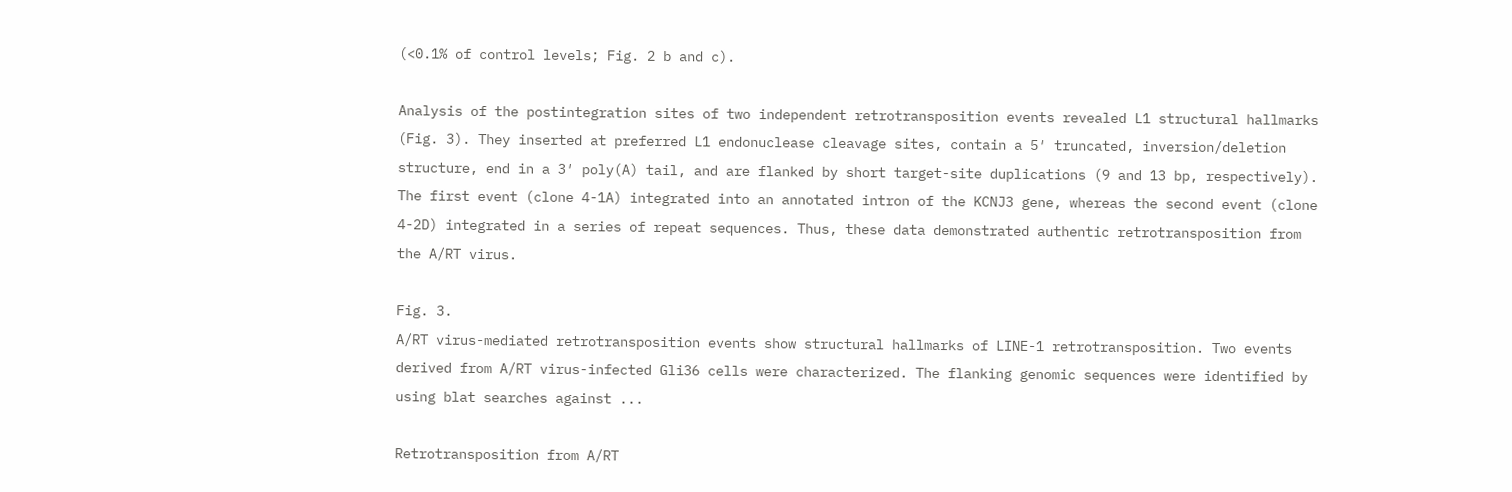(<0.1% of control levels; Fig. 2 b and c).

Analysis of the postintegration sites of two independent retrotransposition events revealed L1 structural hallmarks (Fig. 3). They inserted at preferred L1 endonuclease cleavage sites, contain a 5′ truncated, inversion/deletion structure, end in a 3′ poly(A) tail, and are flanked by short target-site duplications (9 and 13 bp, respectively). The first event (clone 4-1A) integrated into an annotated intron of the KCNJ3 gene, whereas the second event (clone 4-2D) integrated in a series of repeat sequences. Thus, these data demonstrated authentic retrotransposition from the A/RT virus.

Fig. 3.
A/RT virus-mediated retrotransposition events show structural hallmarks of LINE-1 retrotransposition. Two events derived from A/RT virus-infected Gli36 cells were characterized. The flanking genomic sequences were identified by using blat searches against ...

Retrotransposition from A/RT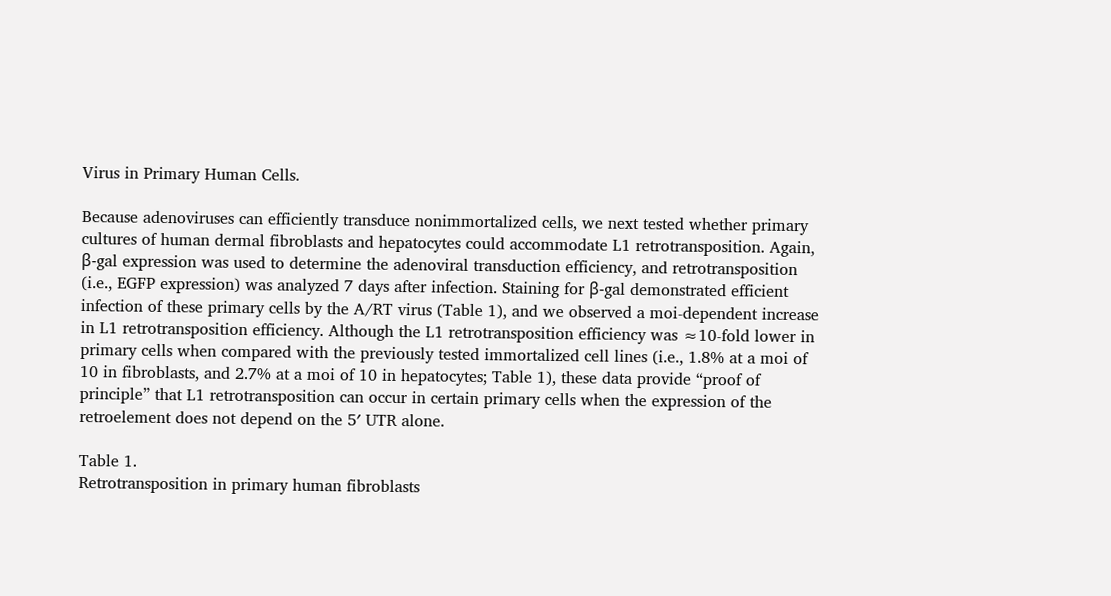Virus in Primary Human Cells.

Because adenoviruses can efficiently transduce nonimmortalized cells, we next tested whether primary cultures of human dermal fibroblasts and hepatocytes could accommodate L1 retrotransposition. Again, β-gal expression was used to determine the adenoviral transduction efficiency, and retrotransposition (i.e., EGFP expression) was analyzed 7 days after infection. Staining for β-gal demonstrated efficient infection of these primary cells by the A/RT virus (Table 1), and we observed a moi-dependent increase in L1 retrotransposition efficiency. Although the L1 retrotransposition efficiency was ≈10-fold lower in primary cells when compared with the previously tested immortalized cell lines (i.e., 1.8% at a moi of 10 in fibroblasts, and 2.7% at a moi of 10 in hepatocytes; Table 1), these data provide “proof of principle” that L1 retrotransposition can occur in certain primary cells when the expression of the retroelement does not depend on the 5′ UTR alone.

Table 1.
Retrotransposition in primary human fibroblasts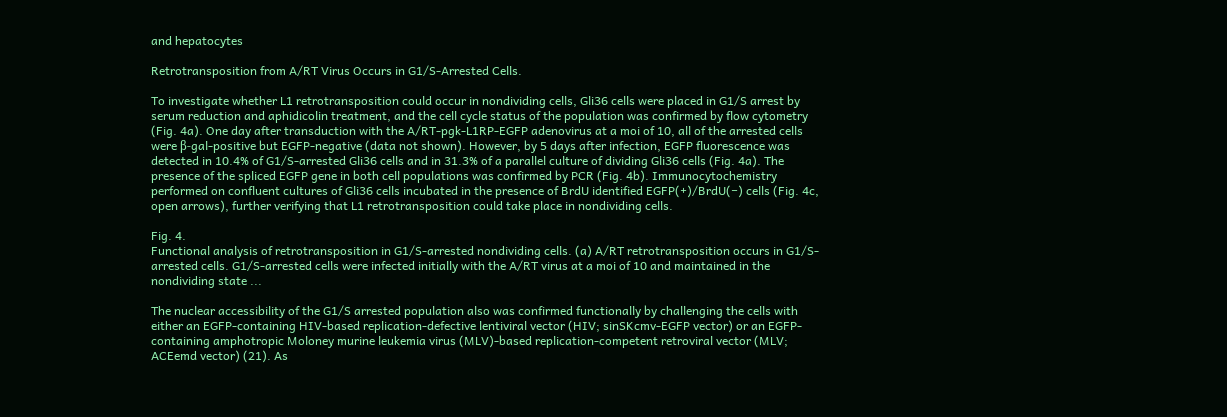and hepatocytes

Retrotransposition from A/RT Virus Occurs in G1/S-Arrested Cells.

To investigate whether L1 retrotransposition could occur in nondividing cells, Gli36 cells were placed in G1/S arrest by serum reduction and aphidicolin treatment, and the cell cycle status of the population was confirmed by flow cytometry (Fig. 4a). One day after transduction with the A/RT-pgk-L1RP-EGFP adenovirus at a moi of 10, all of the arrested cells were β-gal-positive but EGFP-negative (data not shown). However, by 5 days after infection, EGFP fluorescence was detected in 10.4% of G1/S-arrested Gli36 cells and in 31.3% of a parallel culture of dividing Gli36 cells (Fig. 4a). The presence of the spliced EGFP gene in both cell populations was confirmed by PCR (Fig. 4b). Immunocytochemistry performed on confluent cultures of Gli36 cells incubated in the presence of BrdU identified EGFP(+)/BrdU(−) cells (Fig. 4c, open arrows), further verifying that L1 retrotransposition could take place in nondividing cells.

Fig. 4.
Functional analysis of retrotransposition in G1/S-arrested nondividing cells. (a) A/RT retrotransposition occurs in G1/S-arrested cells. G1/S-arrested cells were infected initially with the A/RT virus at a moi of 10 and maintained in the nondividing state ...

The nuclear accessibility of the G1/S arrested population also was confirmed functionally by challenging the cells with either an EGFP-containing HIV-based replication-defective lentiviral vector (HIV; sinSKcmv-EGFP vector) or an EGFP-containing amphotropic Moloney murine leukemia virus (MLV)-based replication-competent retroviral vector (MLV; ACEemd vector) (21). As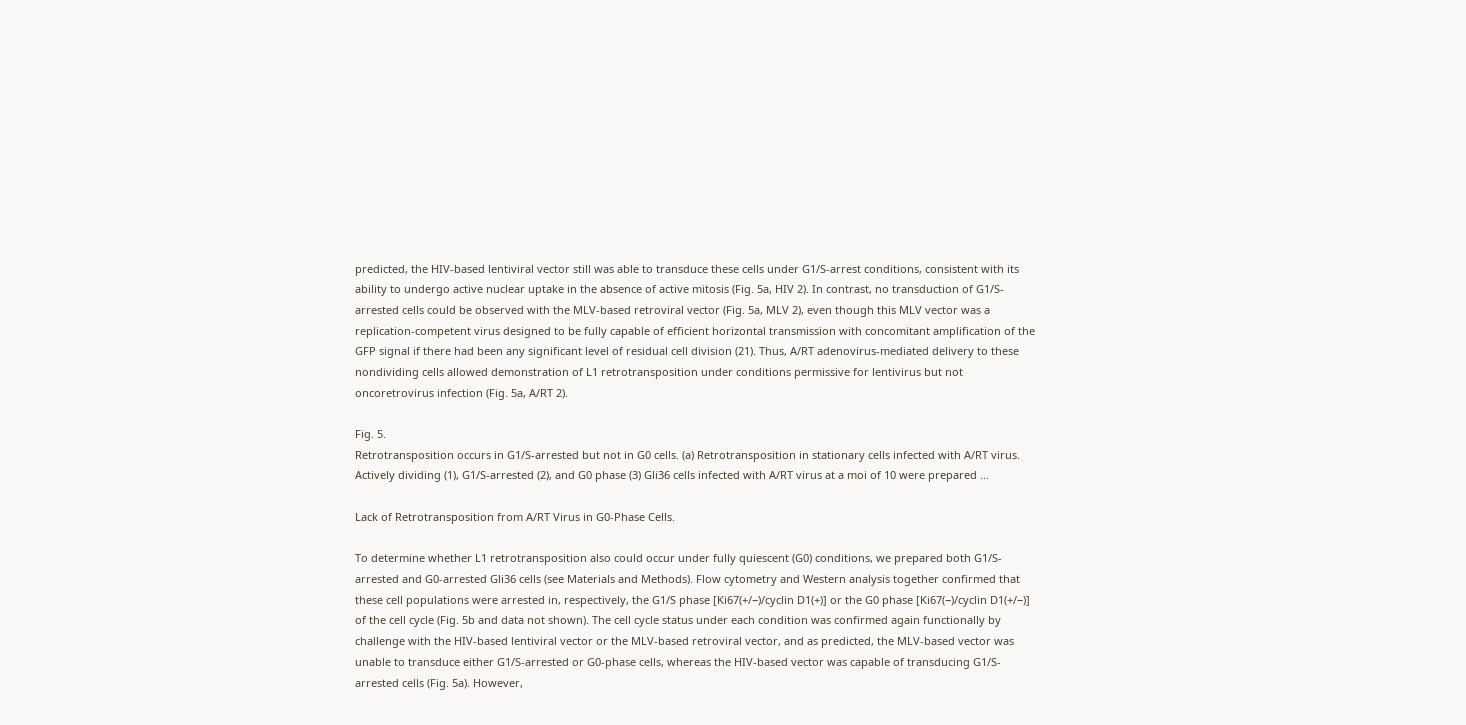predicted, the HIV-based lentiviral vector still was able to transduce these cells under G1/S-arrest conditions, consistent with its ability to undergo active nuclear uptake in the absence of active mitosis (Fig. 5a, HIV 2). In contrast, no transduction of G1/S-arrested cells could be observed with the MLV-based retroviral vector (Fig. 5a, MLV 2), even though this MLV vector was a replication-competent virus designed to be fully capable of efficient horizontal transmission with concomitant amplification of the GFP signal if there had been any significant level of residual cell division (21). Thus, A/RT adenovirus-mediated delivery to these nondividing cells allowed demonstration of L1 retrotransposition under conditions permissive for lentivirus but not oncoretrovirus infection (Fig. 5a, A/RT 2).

Fig. 5.
Retrotransposition occurs in G1/S-arrested but not in G0 cells. (a) Retrotransposition in stationary cells infected with A/RT virus. Actively dividing (1), G1/S-arrested (2), and G0 phase (3) Gli36 cells infected with A/RT virus at a moi of 10 were prepared ...

Lack of Retrotransposition from A/RT Virus in G0-Phase Cells.

To determine whether L1 retrotransposition also could occur under fully quiescent (G0) conditions, we prepared both G1/S-arrested and G0-arrested Gli36 cells (see Materials and Methods). Flow cytometry and Western analysis together confirmed that these cell populations were arrested in, respectively, the G1/S phase [Ki67(+/−)/cyclin D1(+)] or the G0 phase [Ki67(−)/cyclin D1(+/−)] of the cell cycle (Fig. 5b and data not shown). The cell cycle status under each condition was confirmed again functionally by challenge with the HIV-based lentiviral vector or the MLV-based retroviral vector, and as predicted, the MLV-based vector was unable to transduce either G1/S-arrested or G0-phase cells, whereas the HIV-based vector was capable of transducing G1/S-arrested cells (Fig. 5a). However,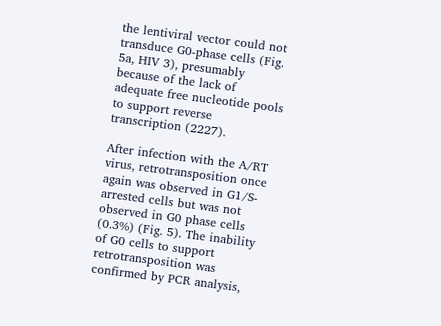the lentiviral vector could not transduce G0-phase cells (Fig. 5a, HIV 3), presumably because of the lack of adequate free nucleotide pools to support reverse transcription (2227).

After infection with the A/RT virus, retrotransposition once again was observed in G1/S-arrested cells but was not observed in G0 phase cells (0.3%) (Fig. 5). The inability of G0 cells to support retrotransposition was confirmed by PCR analysis,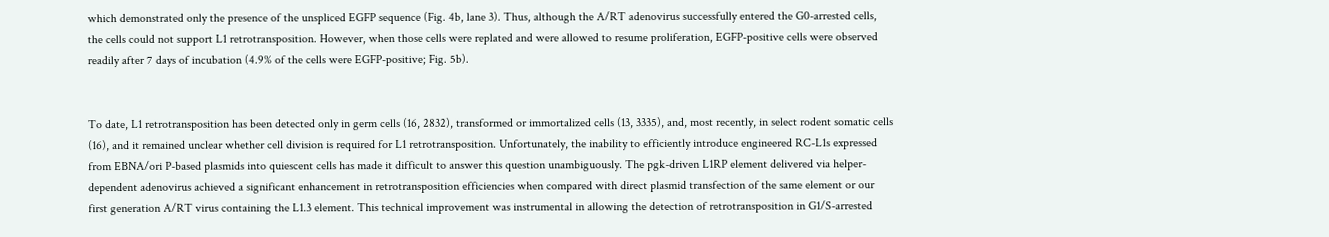which demonstrated only the presence of the unspliced EGFP sequence (Fig. 4b, lane 3). Thus, although the A/RT adenovirus successfully entered the G0-arrested cells, the cells could not support L1 retrotransposition. However, when those cells were replated and were allowed to resume proliferation, EGFP-positive cells were observed readily after 7 days of incubation (4.9% of the cells were EGFP-positive; Fig. 5b).


To date, L1 retrotransposition has been detected only in germ cells (16, 2832), transformed or immortalized cells (13, 3335), and, most recently, in select rodent somatic cells (16), and it remained unclear whether cell division is required for L1 retrotransposition. Unfortunately, the inability to efficiently introduce engineered RC-L1s expressed from EBNA/ori P-based plasmids into quiescent cells has made it difficult to answer this question unambiguously. The pgk-driven L1RP element delivered via helper-dependent adenovirus achieved a significant enhancement in retrotransposition efficiencies when compared with direct plasmid transfection of the same element or our first generation A/RT virus containing the L1.3 element. This technical improvement was instrumental in allowing the detection of retrotransposition in G1/S-arrested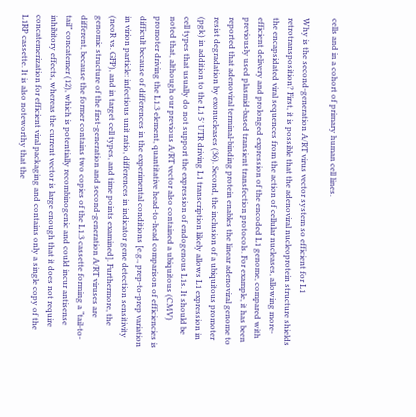cells and in a cohort of primary human cell lines.

Why is the second-generation A/RT virus vector system so efficient for L1 retrotransposition? First, it is possible that the adenoviral nucleoprotein structure shields the encapsidated viral sequences from the action of cellular nucleases, allowing more-efficient delivery and prolonged expression of the encoded L1 genome, compared with previously used plasmid-based transient transfection protocols. For example, it has been reported that adenoviral terminal-binding protein enables the linear adenoviral genome to resist degradation by exonucleases (36). Second, the inclusion of a ubiquitous promoter (pgk) in addition to the L1 5′ UTR driving L1 transcription likely allows L1 expression in cell types that usually do not support the expression of endogenous L1s. It should be noted that, although our previous A/RT vector also contained a ubiquitous (CMV) promoter driving the L1.3 element, quantitative head-to-head comparison of efficiencies is difficult because of differences in the experimental conditions [e.g., prep-to-prep variation in virion particle: infectious unit ratio, differences in indicator gene detection sensitivity (neoR vs. GFP), and in target cell types, and time points examined]. Furthermore, the genomic structure of the first-generation and second-generation A/RT viruses are different, because the former contains two copies of the L1.3 cassette forming a “tail-to-tail” concatemer (12), which is potentially recombinogenic and could incur antisense inhibitory effects, whereas the current vector is large enough that it does not require concatemerization for efficient viral packaging and contains only a single copy of the L1RP cassette. It is also noteworthy that the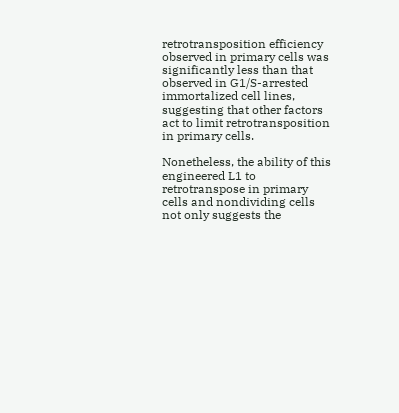retrotransposition efficiency observed in primary cells was significantly less than that observed in G1/S-arrested immortalized cell lines, suggesting that other factors act to limit retrotransposition in primary cells.

Nonetheless, the ability of this engineered L1 to retrotranspose in primary cells and nondividing cells not only suggests the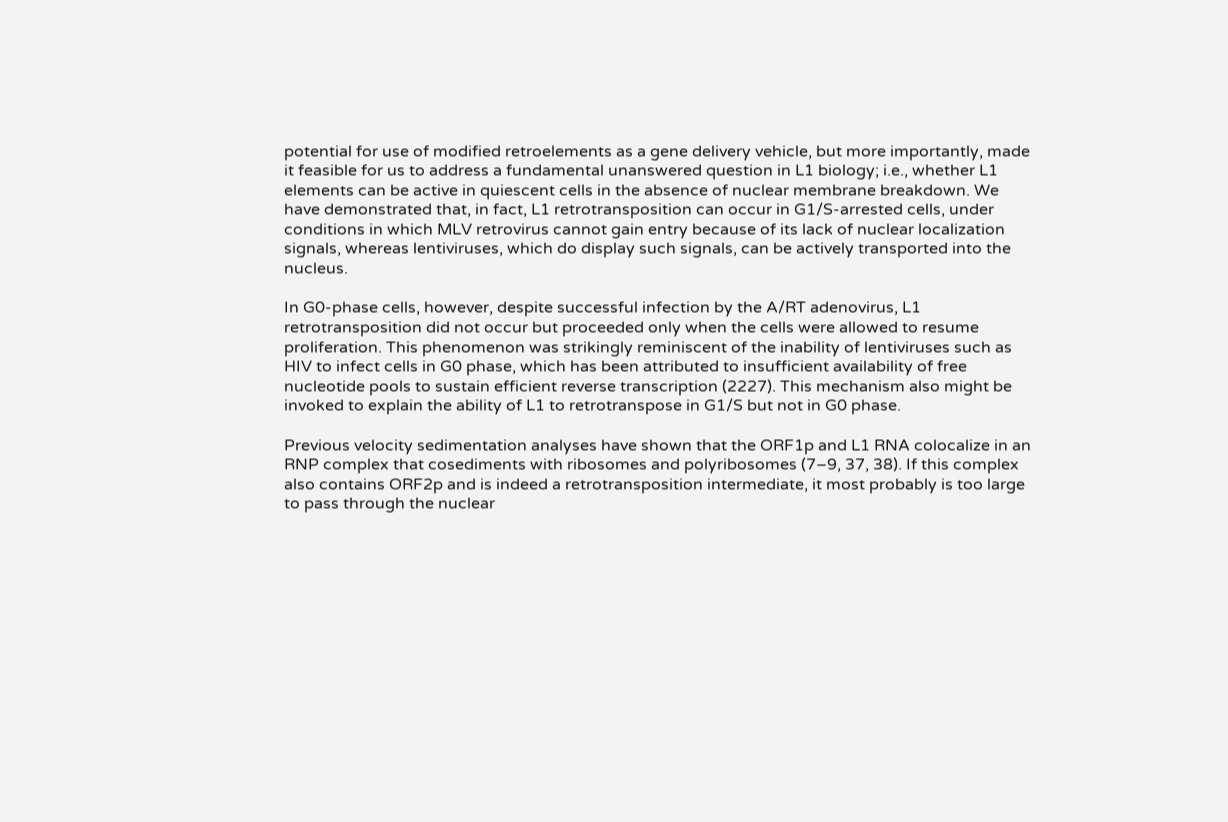potential for use of modified retroelements as a gene delivery vehicle, but more importantly, made it feasible for us to address a fundamental unanswered question in L1 biology; i.e., whether L1 elements can be active in quiescent cells in the absence of nuclear membrane breakdown. We have demonstrated that, in fact, L1 retrotransposition can occur in G1/S-arrested cells, under conditions in which MLV retrovirus cannot gain entry because of its lack of nuclear localization signals, whereas lentiviruses, which do display such signals, can be actively transported into the nucleus.

In G0-phase cells, however, despite successful infection by the A/RT adenovirus, L1 retrotransposition did not occur but proceeded only when the cells were allowed to resume proliferation. This phenomenon was strikingly reminiscent of the inability of lentiviruses such as HIV to infect cells in G0 phase, which has been attributed to insufficient availability of free nucleotide pools to sustain efficient reverse transcription (2227). This mechanism also might be invoked to explain the ability of L1 to retrotranspose in G1/S but not in G0 phase.

Previous velocity sedimentation analyses have shown that the ORF1p and L1 RNA colocalize in an RNP complex that cosediments with ribosomes and polyribosomes (7–9, 37, 38). If this complex also contains ORF2p and is indeed a retrotransposition intermediate, it most probably is too large to pass through the nuclear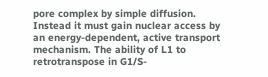pore complex by simple diffusion. Instead it must gain nuclear access by an energy-dependent, active transport mechanism. The ability of L1 to retrotranspose in G1/S-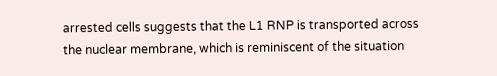arrested cells suggests that the L1 RNP is transported across the nuclear membrane, which is reminiscent of the situation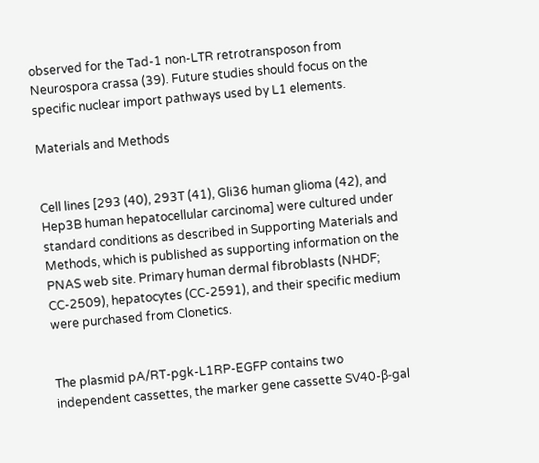observed for the Tad-1 non-LTR retrotransposon from Neurospora crassa (39). Future studies should focus on the specific nuclear import pathways used by L1 elements.

Materials and Methods


Cell lines [293 (40), 293T (41), Gli36 human glioma (42), and Hep3B human hepatocellular carcinoma] were cultured under standard conditions as described in Supporting Materials and Methods, which is published as supporting information on the PNAS web site. Primary human dermal fibroblasts (NHDF; CC-2509), hepatocytes (CC-2591), and their specific medium were purchased from Clonetics.


The plasmid pA/RT-pgk-L1RP-EGFP contains two independent cassettes, the marker gene cassette SV40-β-gal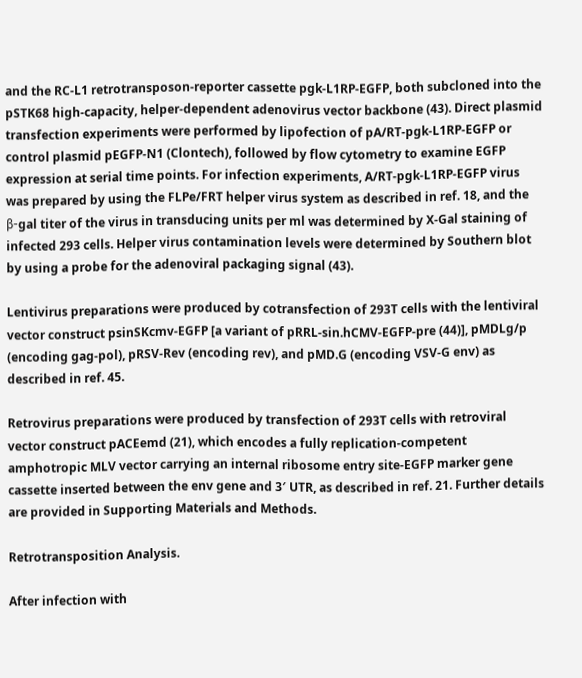and the RC-L1 retrotransposon-reporter cassette pgk-L1RP-EGFP, both subcloned into the pSTK68 high-capacity, helper-dependent adenovirus vector backbone (43). Direct plasmid transfection experiments were performed by lipofection of pA/RT-pgk-L1RP-EGFP or control plasmid pEGFP-N1 (Clontech), followed by flow cytometry to examine EGFP expression at serial time points. For infection experiments, A/RT-pgk-L1RP-EGFP virus was prepared by using the FLPe/FRT helper virus system as described in ref. 18, and the β-gal titer of the virus in transducing units per ml was determined by X-Gal staining of infected 293 cells. Helper virus contamination levels were determined by Southern blot by using a probe for the adenoviral packaging signal (43).

Lentivirus preparations were produced by cotransfection of 293T cells with the lentiviral vector construct psinSKcmv-EGFP [a variant of pRRL-sin.hCMV-EGFP-pre (44)], pMDLg/p (encoding gag-pol), pRSV-Rev (encoding rev), and pMD.G (encoding VSV-G env) as described in ref. 45.

Retrovirus preparations were produced by transfection of 293T cells with retroviral vector construct pACEemd (21), which encodes a fully replication-competent amphotropic MLV vector carrying an internal ribosome entry site-EGFP marker gene cassette inserted between the env gene and 3′ UTR, as described in ref. 21. Further details are provided in Supporting Materials and Methods.

Retrotransposition Analysis.

After infection with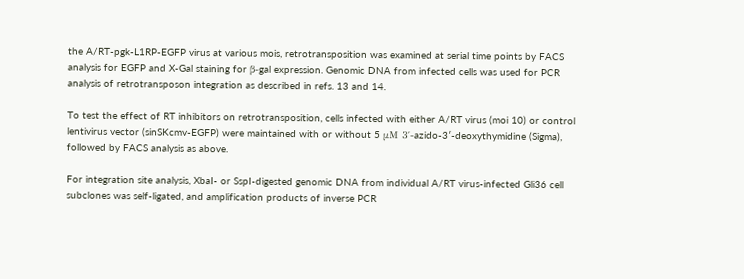the A/RT-pgk-L1RP-EGFP virus at various mois, retrotransposition was examined at serial time points by FACS analysis for EGFP and X-Gal staining for β-gal expression. Genomic DNA from infected cells was used for PCR analysis of retrotransposon integration as described in refs. 13 and 14.

To test the effect of RT inhibitors on retrotransposition, cells infected with either A/RT virus (moi 10) or control lentivirus vector (sinSKcmv-EGFP) were maintained with or without 5 μM 3′-azido-3′-deoxythymidine (Sigma), followed by FACS analysis as above.

For integration site analysis, XbaI- or SspI-digested genomic DNA from individual A/RT virus-infected Gli36 cell subclones was self-ligated, and amplification products of inverse PCR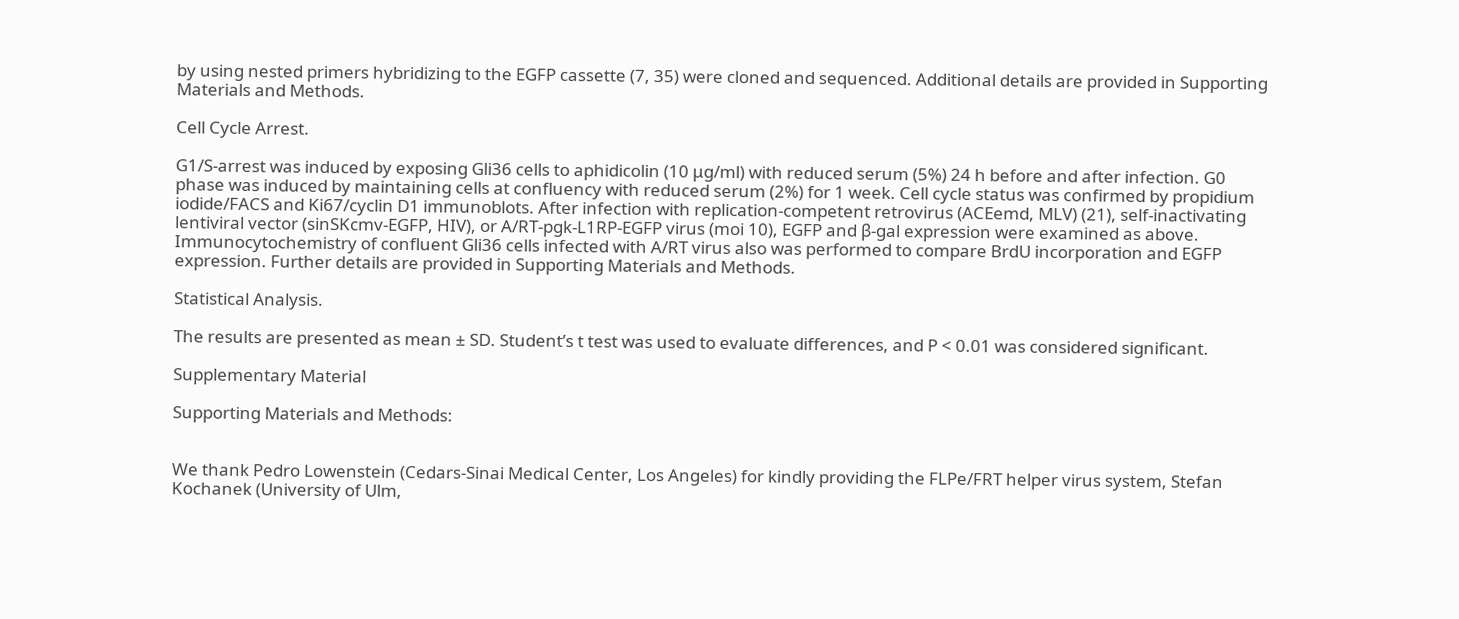by using nested primers hybridizing to the EGFP cassette (7, 35) were cloned and sequenced. Additional details are provided in Supporting Materials and Methods.

Cell Cycle Arrest.

G1/S-arrest was induced by exposing Gli36 cells to aphidicolin (10 μg/ml) with reduced serum (5%) 24 h before and after infection. G0 phase was induced by maintaining cells at confluency with reduced serum (2%) for 1 week. Cell cycle status was confirmed by propidium iodide/FACS and Ki67/cyclin D1 immunoblots. After infection with replication-competent retrovirus (ACEemd, MLV) (21), self-inactivating lentiviral vector (sinSKcmv-EGFP, HIV), or A/RT-pgk-L1RP-EGFP virus (moi 10), EGFP and β-gal expression were examined as above. Immunocytochemistry of confluent Gli36 cells infected with A/RT virus also was performed to compare BrdU incorporation and EGFP expression. Further details are provided in Supporting Materials and Methods.

Statistical Analysis.

The results are presented as mean ± SD. Student’s t test was used to evaluate differences, and P < 0.01 was considered significant.

Supplementary Material

Supporting Materials and Methods:


We thank Pedro Lowenstein (Cedars-Sinai Medical Center, Los Angeles) for kindly providing the FLPe/FRT helper virus system, Stefan Kochanek (University of Ulm,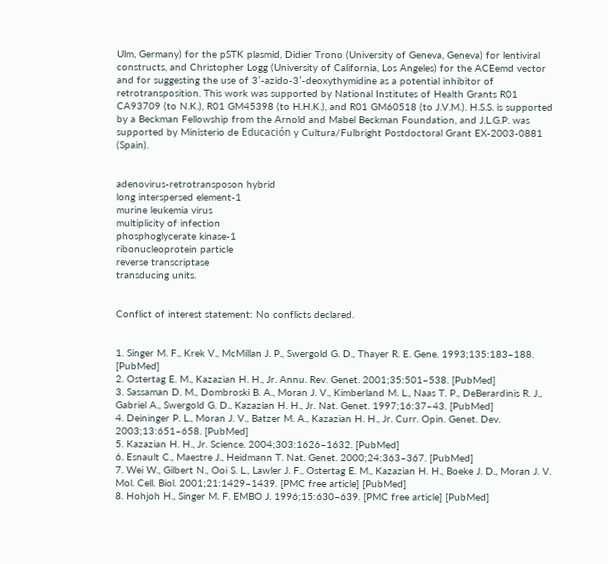Ulm, Germany) for the pSTK plasmid, Didier Trono (University of Geneva, Geneva) for lentiviral constructs, and Christopher Logg (University of California, Los Angeles) for the ACEemd vector and for suggesting the use of 3′-azido-3′-deoxythymidine as a potential inhibitor of retrotransposition. This work was supported by National Institutes of Health Grants R01 CA93709 (to N.K.), R01 GM45398 (to H.H.K.), and R01 GM60518 (to J.V.M.). H.S.S. is supported by a Beckman Fellowship from the Arnold and Mabel Beckman Foundation, and J.L.G.P. was supported by Ministerio de Educación y Cultura/Fulbright Postdoctoral Grant EX-2003-0881 (Spain).


adenovirus-retrotransposon hybrid
long interspersed element-1
murine leukemia virus
multiplicity of infection
phosphoglycerate kinase-1
ribonucleoprotein particle
reverse transcriptase
transducing units.


Conflict of interest statement: No conflicts declared.


1. Singer M. F., Krek V., McMillan J. P., Swergold G. D., Thayer R. E. Gene. 1993;135:183–188. [PubMed]
2. Ostertag E. M., Kazazian H. H., Jr. Annu. Rev. Genet. 2001;35:501–538. [PubMed]
3. Sassaman D. M., Dombroski B. A., Moran J. V., Kimberland M. L., Naas T. P., DeBerardinis R. J., Gabriel A., Swergold G. D., Kazazian H. H., Jr. Nat. Genet. 1997;16:37–43. [PubMed]
4. Deininger P. L., Moran J. V., Batzer M. A., Kazazian H. H., Jr. Curr. Opin. Genet. Dev. 2003;13:651–658. [PubMed]
5. Kazazian H. H., Jr. Science. 2004;303:1626–1632. [PubMed]
6. Esnault C., Maestre J., Heidmann T. Nat. Genet. 2000;24:363–367. [PubMed]
7. Wei W., Gilbert N., Ooi S. L., Lawler J. F., Ostertag E. M., Kazazian H. H., Boeke J. D., Moran J. V. Mol. Cell. Biol. 2001;21:1429–1439. [PMC free article] [PubMed]
8. Hohjoh H., Singer M. F. EMBO J. 1996;15:630–639. [PMC free article] [PubMed]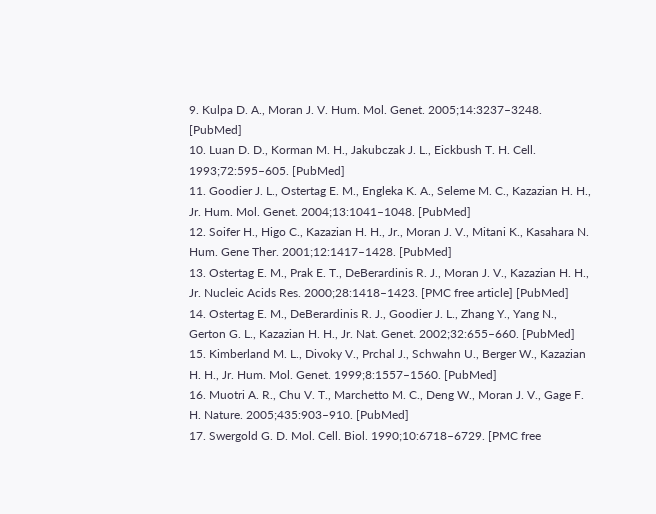9. Kulpa D. A., Moran J. V. Hum. Mol. Genet. 2005;14:3237–3248. [PubMed]
10. Luan D. D., Korman M. H., Jakubczak J. L., Eickbush T. H. Cell. 1993;72:595–605. [PubMed]
11. Goodier J. L., Ostertag E. M., Engleka K. A., Seleme M. C., Kazazian H. H., Jr. Hum. Mol. Genet. 2004;13:1041–1048. [PubMed]
12. Soifer H., Higo C., Kazazian H. H., Jr., Moran J. V., Mitani K., Kasahara N. Hum. Gene Ther. 2001;12:1417–1428. [PubMed]
13. Ostertag E. M., Prak E. T., DeBerardinis R. J., Moran J. V., Kazazian H. H., Jr. Nucleic Acids Res. 2000;28:1418–1423. [PMC free article] [PubMed]
14. Ostertag E. M., DeBerardinis R. J., Goodier J. L., Zhang Y., Yang N., Gerton G. L., Kazazian H. H., Jr. Nat. Genet. 2002;32:655–660. [PubMed]
15. Kimberland M. L., Divoky V., Prchal J., Schwahn U., Berger W., Kazazian H. H., Jr. Hum. Mol. Genet. 1999;8:1557–1560. [PubMed]
16. Muotri A. R., Chu V. T., Marchetto M. C., Deng W., Moran J. V., Gage F. H. Nature. 2005;435:903–910. [PubMed]
17. Swergold G. D. Mol. Cell. Biol. 1990;10:6718–6729. [PMC free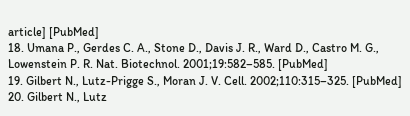article] [PubMed]
18. Umana P., Gerdes C. A., Stone D., Davis J. R., Ward D., Castro M. G., Lowenstein P. R. Nat. Biotechnol. 2001;19:582–585. [PubMed]
19. Gilbert N., Lutz-Prigge S., Moran J. V. Cell. 2002;110:315–325. [PubMed]
20. Gilbert N., Lutz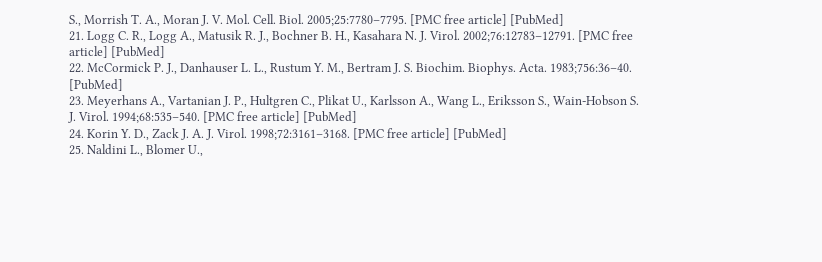S., Morrish T. A., Moran J. V. Mol. Cell. Biol. 2005;25:7780–7795. [PMC free article] [PubMed]
21. Logg C. R., Logg A., Matusik R. J., Bochner B. H., Kasahara N. J. Virol. 2002;76:12783–12791. [PMC free article] [PubMed]
22. McCormick P. J., Danhauser L. L., Rustum Y. M., Bertram J. S. Biochim. Biophys. Acta. 1983;756:36–40. [PubMed]
23. Meyerhans A., Vartanian J. P., Hultgren C., Plikat U., Karlsson A., Wang L., Eriksson S., Wain-Hobson S. J. Virol. 1994;68:535–540. [PMC free article] [PubMed]
24. Korin Y. D., Zack J. A. J. Virol. 1998;72:3161–3168. [PMC free article] [PubMed]
25. Naldini L., Blomer U.,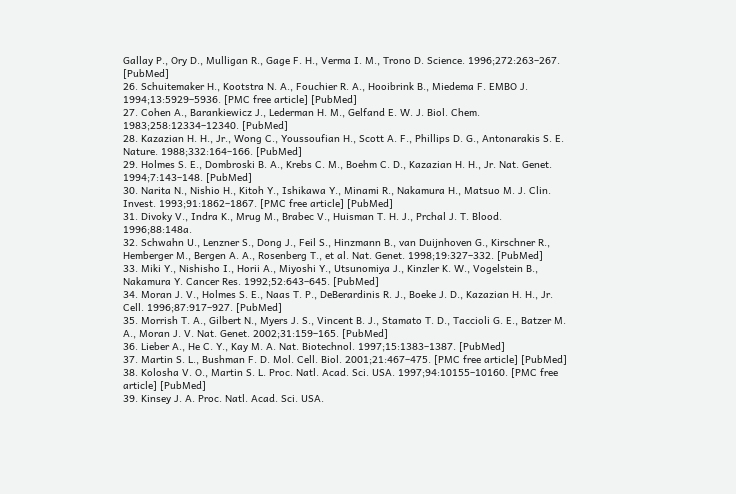Gallay P., Ory D., Mulligan R., Gage F. H., Verma I. M., Trono D. Science. 1996;272:263–267. [PubMed]
26. Schuitemaker H., Kootstra N. A., Fouchier R. A., Hooibrink B., Miedema F. EMBO J. 1994;13:5929–5936. [PMC free article] [PubMed]
27. Cohen A., Barankiewicz J., Lederman H. M., Gelfand E. W. J. Biol. Chem. 1983;258:12334–12340. [PubMed]
28. Kazazian H. H., Jr., Wong C., Youssoufian H., Scott A. F., Phillips D. G., Antonarakis S. E. Nature. 1988;332:164–166. [PubMed]
29. Holmes S. E., Dombroski B. A., Krebs C. M., Boehm C. D., Kazazian H. H., Jr. Nat. Genet. 1994;7:143–148. [PubMed]
30. Narita N., Nishio H., Kitoh Y., Ishikawa Y., Minami R., Nakamura H., Matsuo M. J. Clin. Invest. 1993;91:1862–1867. [PMC free article] [PubMed]
31. Divoky V., Indra K., Mrug M., Brabec V., Huisman T. H. J., Prchal J. T. Blood. 1996;88:148a.
32. Schwahn U., Lenzner S., Dong J., Feil S., Hinzmann B., van Duijnhoven G., Kirschner R., Hemberger M., Bergen A. A., Rosenberg T., et al. Nat. Genet. 1998;19:327–332. [PubMed]
33. Miki Y., Nishisho I., Horii A., Miyoshi Y., Utsunomiya J., Kinzler K. W., Vogelstein B., Nakamura Y. Cancer Res. 1992;52:643–645. [PubMed]
34. Moran J. V., Holmes S. E., Naas T. P., DeBerardinis R. J., Boeke J. D., Kazazian H. H., Jr. Cell. 1996;87:917–927. [PubMed]
35. Morrish T. A., Gilbert N., Myers J. S., Vincent B. J., Stamato T. D., Taccioli G. E., Batzer M. A., Moran J. V. Nat. Genet. 2002;31:159–165. [PubMed]
36. Lieber A., He C. Y., Kay M. A. Nat. Biotechnol. 1997;15:1383–1387. [PubMed]
37. Martin S. L., Bushman F. D. Mol. Cell. Biol. 2001;21:467–475. [PMC free article] [PubMed]
38. Kolosha V. O., Martin S. L. Proc. Natl. Acad. Sci. USA. 1997;94:10155–10160. [PMC free article] [PubMed]
39. Kinsey J. A. Proc. Natl. Acad. Sci. USA.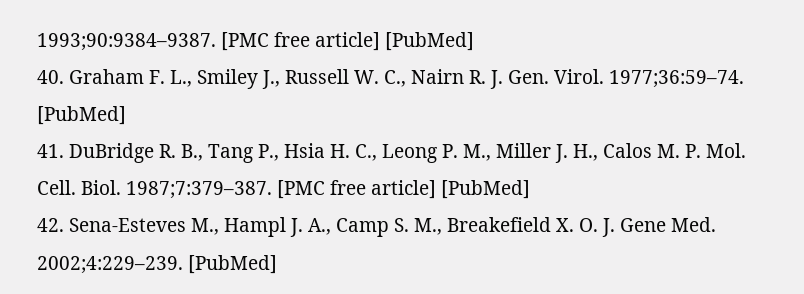1993;90:9384–9387. [PMC free article] [PubMed]
40. Graham F. L., Smiley J., Russell W. C., Nairn R. J. Gen. Virol. 1977;36:59–74. [PubMed]
41. DuBridge R. B., Tang P., Hsia H. C., Leong P. M., Miller J. H., Calos M. P. Mol. Cell. Biol. 1987;7:379–387. [PMC free article] [PubMed]
42. Sena-Esteves M., Hampl J. A., Camp S. M., Breakefield X. O. J. Gene Med. 2002;4:229–239. [PubMed]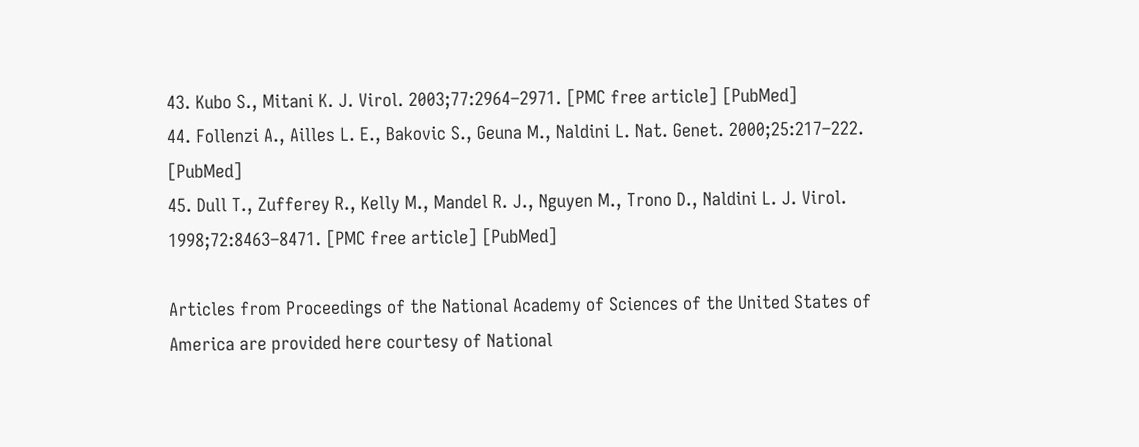43. Kubo S., Mitani K. J. Virol. 2003;77:2964–2971. [PMC free article] [PubMed]
44. Follenzi A., Ailles L. E., Bakovic S., Geuna M., Naldini L. Nat. Genet. 2000;25:217–222. [PubMed]
45. Dull T., Zufferey R., Kelly M., Mandel R. J., Nguyen M., Trono D., Naldini L. J. Virol. 1998;72:8463–8471. [PMC free article] [PubMed]

Articles from Proceedings of the National Academy of Sciences of the United States of America are provided here courtesy of National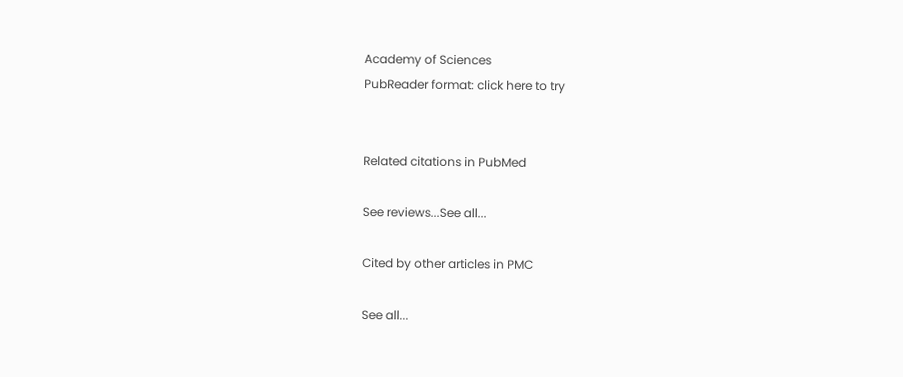Academy of Sciences
PubReader format: click here to try


Related citations in PubMed

See reviews...See all...

Cited by other articles in PMC

See all...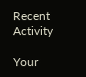Recent Activity

Your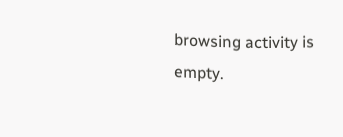browsing activity is empty.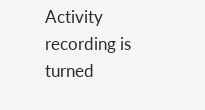Activity recording is turned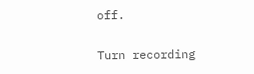off.

Turn recording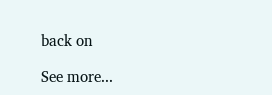back on

See more...